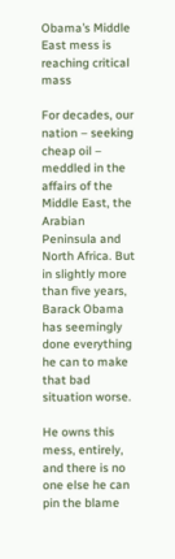Obama’s Middle East mess is reaching critical mass

For decades, our nation – seeking cheap oil – meddled in the affairs of the Middle East, the Arabian Peninsula and North Africa. But in slightly more than five years, Barack Obama has seemingly done everything he can to make that bad situation worse.

He owns this mess, entirely, and there is no one else he can pin the blame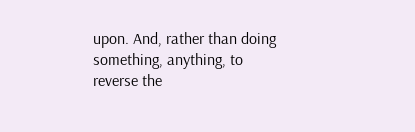upon. And, rather than doing something, anything, to reverse the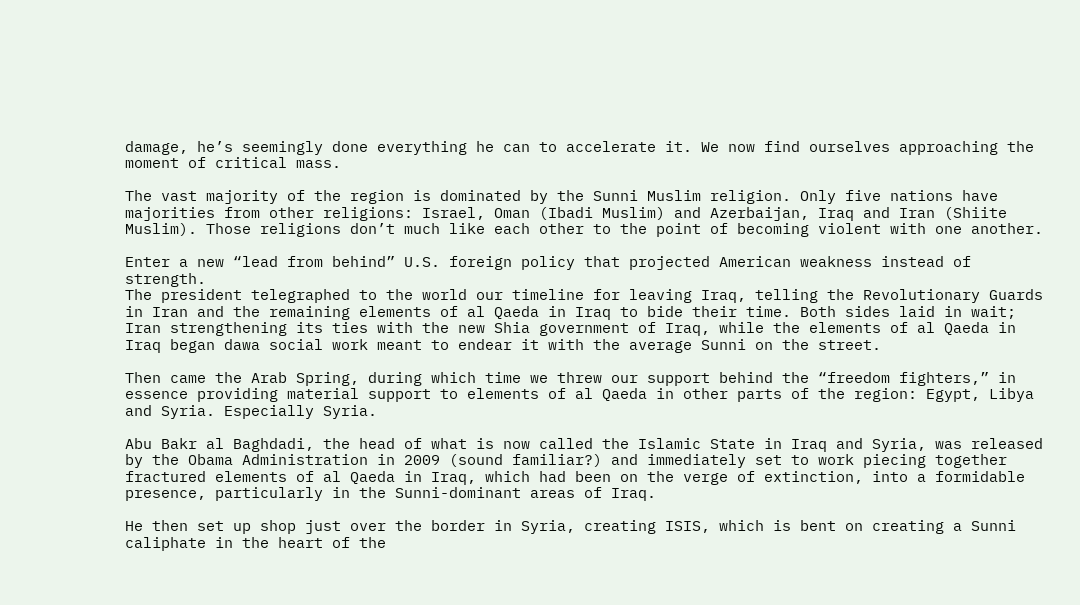damage, he’s seemingly done everything he can to accelerate it. We now find ourselves approaching the moment of critical mass.

The vast majority of the region is dominated by the Sunni Muslim religion. Only five nations have majorities from other religions: Israel, Oman (Ibadi Muslim) and Azerbaijan, Iraq and Iran (Shiite Muslim). Those religions don’t much like each other to the point of becoming violent with one another.

Enter a new “lead from behind” U.S. foreign policy that projected American weakness instead of strength.
The president telegraphed to the world our timeline for leaving Iraq, telling the Revolutionary Guards in Iran and the remaining elements of al Qaeda in Iraq to bide their time. Both sides laid in wait; Iran strengthening its ties with the new Shia government of Iraq, while the elements of al Qaeda in Iraq began dawa social work meant to endear it with the average Sunni on the street.

Then came the Arab Spring, during which time we threw our support behind the “freedom fighters,” in essence providing material support to elements of al Qaeda in other parts of the region: Egypt, Libya and Syria. Especially Syria.

Abu Bakr al Baghdadi, the head of what is now called the Islamic State in Iraq and Syria, was released by the Obama Administration in 2009 (sound familiar?) and immediately set to work piecing together fractured elements of al Qaeda in Iraq, which had been on the verge of extinction, into a formidable presence, particularly in the Sunni-dominant areas of Iraq.

He then set up shop just over the border in Syria, creating ISIS, which is bent on creating a Sunni caliphate in the heart of the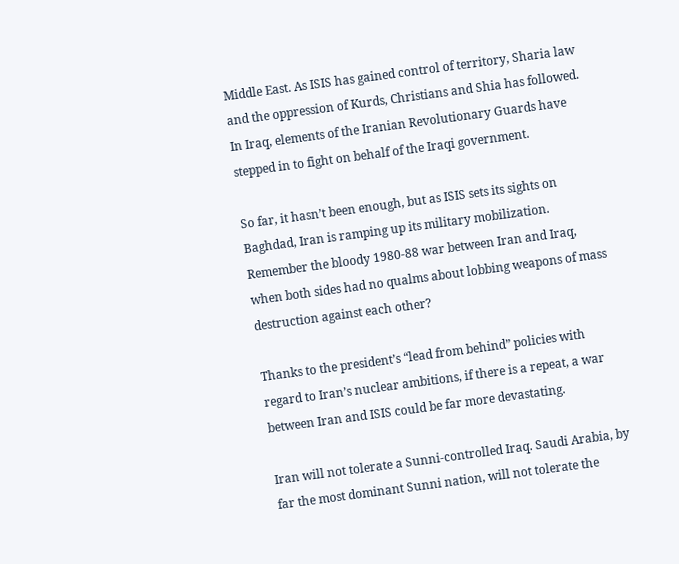Middle East. As ISIS has gained control of territory, Sharia law and the oppression of Kurds, Christians and Shia has followed. In Iraq, elements of the Iranian Revolutionary Guards have stepped in to fight on behalf of the Iraqi government.

So far, it hasn’t been enough, but as ISIS sets its sights on Baghdad, Iran is ramping up its military mobilization. Remember the bloody 1980-88 war between Iran and Iraq, when both sides had no qualms about lobbing weapons of mass destruction against each other?

Thanks to the president’s “lead from behind” policies with regard to Iran’s nuclear ambitions, if there is a repeat, a war between Iran and ISIS could be far more devastating.

Iran will not tolerate a Sunni-controlled Iraq. Saudi Arabia, by far the most dominant Sunni nation, will not tolerate the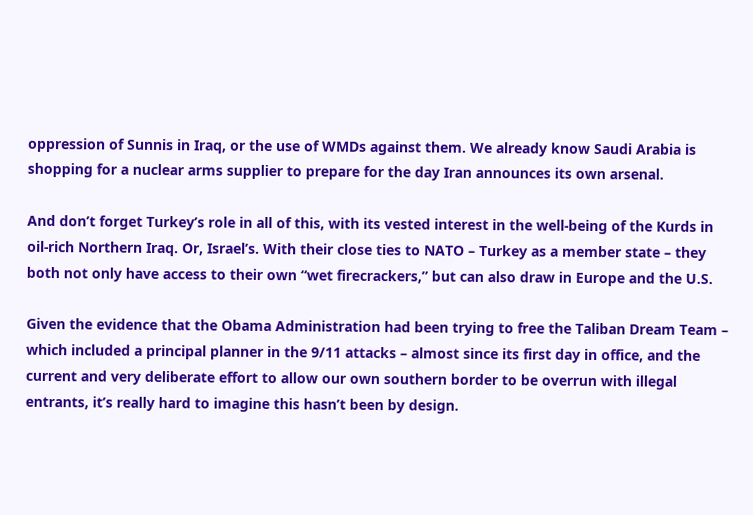oppression of Sunnis in Iraq, or the use of WMDs against them. We already know Saudi Arabia is shopping for a nuclear arms supplier to prepare for the day Iran announces its own arsenal.

And don’t forget Turkey’s role in all of this, with its vested interest in the well-being of the Kurds in oil-rich Northern Iraq. Or, Israel’s. With their close ties to NATO – Turkey as a member state – they both not only have access to their own “wet firecrackers,” but can also draw in Europe and the U.S.

Given the evidence that the Obama Administration had been trying to free the Taliban Dream Team – which included a principal planner in the 9/11 attacks – almost since its first day in office, and the current and very deliberate effort to allow our own southern border to be overrun with illegal entrants, it’s really hard to imagine this hasn’t been by design.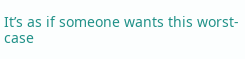It’s as if someone wants this worst-case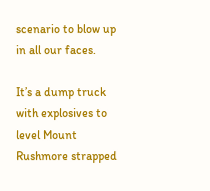scenario to blow up in all our faces.

It’s a dump truck with explosives to level Mount Rushmore strapped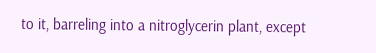to it, barreling into a nitroglycerin plant, except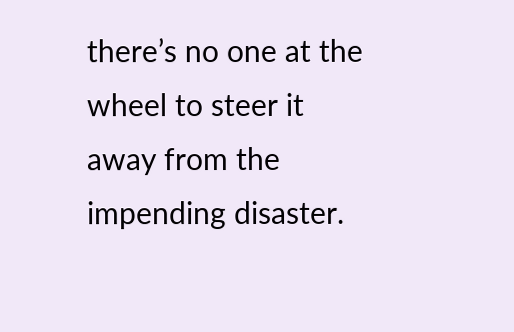there’s no one at the wheel to steer it away from the impending disaster.